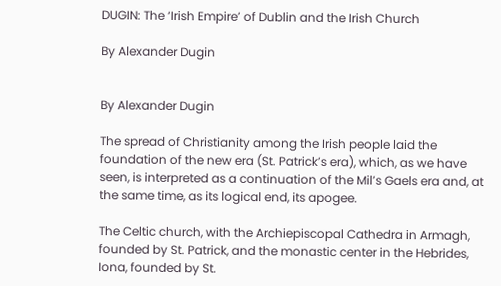DUGIN: The ‘Irish Empire’ of Dublin and the Irish Church

By Alexander Dugin


By Alexander Dugin

The spread of Christianity among the Irish people laid the foundation of the new era (St. Patrick’s era), which, as we have seen, is interpreted as a continuation of the Mil’s Gaels era and, at the same time, as its logical end, its apogee.

The Celtic church, with the Archiepiscopal Cathedra in Armagh, founded by St. Patrick, and the monastic center in the Hebrides, Iona, founded by St.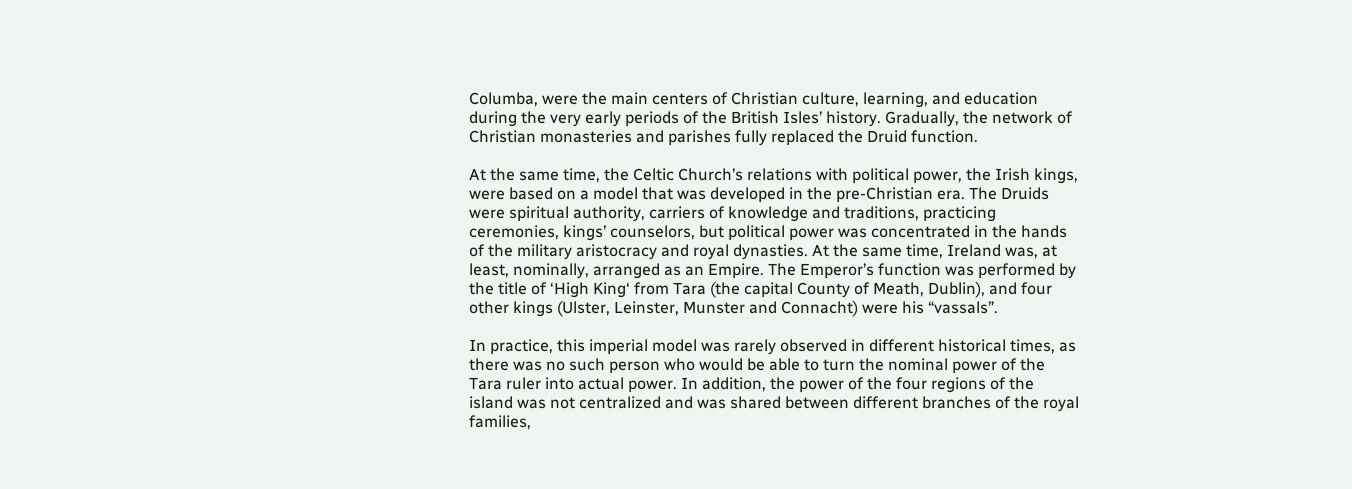Columba, were the main centers of Christian culture, learning, and education during the very early periods of the British Isles’ history. Gradually, the network of Christian monasteries and parishes fully replaced the Druid function.

At the same time, the Celtic Church’s relations with political power, the Irish kings, were based on a model that was developed in the pre-Christian era. The Druids were spiritual authority, carriers of knowledge and traditions, practicing ceremonies, kings’ counselors, but political power was concentrated in the hands of the military aristocracy and royal dynasties. At the same time, Ireland was, at least, nominally, arranged as an Empire. The Emperor’s function was performed by the title of ‘High King‘ from Tara (the capital County of Meath, Dublin), and four other kings (Ulster, Leinster, Munster and Connacht) were his “vassals”.

In practice, this imperial model was rarely observed in different historical times, as there was no such person who would be able to turn the nominal power of the Tara ruler into actual power. In addition, the power of the four regions of the island was not centralized and was shared between different branches of the royal families,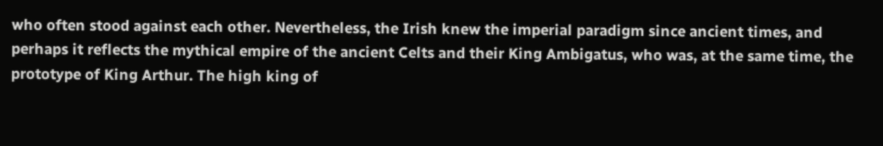who often stood against each other. Nevertheless, the Irish knew the imperial paradigm since ancient times, and perhaps it reflects the mythical empire of the ancient Celts and their King Ambigatus, who was, at the same time, the prototype of King Arthur. The high king of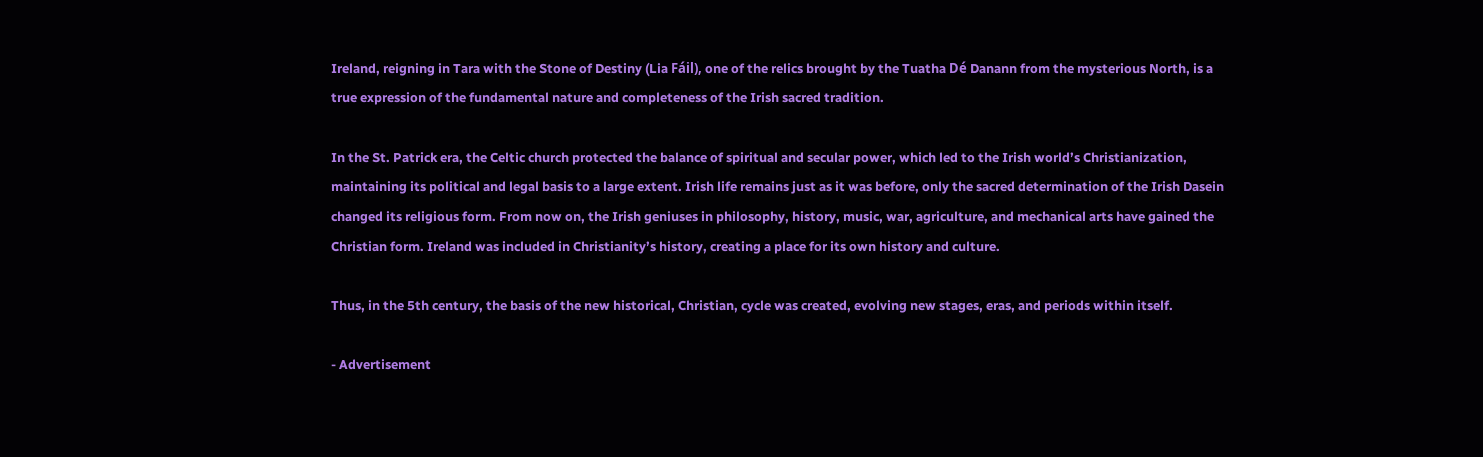Ireland, reigning in Tara with the Stone of Destiny (Lia Fáil), one of the relics brought by the Tuatha Dé Danann from the mysterious North, is a true expression of the fundamental nature and completeness of the Irish sacred tradition.

In the St. Patrick era, the Celtic church protected the balance of spiritual and secular power, which led to the Irish world’s Christianization, maintaining its political and legal basis to a large extent. Irish life remains just as it was before, only the sacred determination of the Irish Dasein changed its religious form. From now on, the Irish geniuses in philosophy, history, music, war, agriculture, and mechanical arts have gained the Christian form. Ireland was included in Christianity’s history, creating a place for its own history and culture.

Thus, in the 5th century, the basis of the new historical, Christian, cycle was created, evolving new stages, eras, and periods within itself.

- Advertisement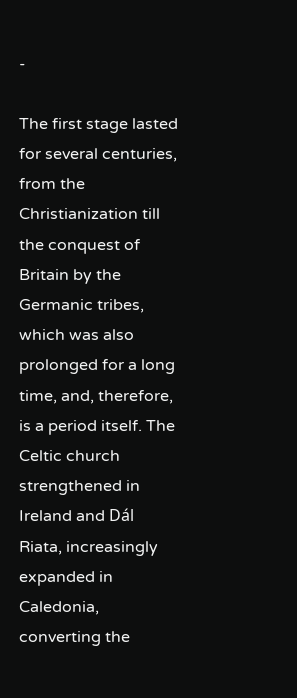-

The first stage lasted for several centuries, from the Christianization till the conquest of Britain by the Germanic tribes, which was also prolonged for a long time, and, therefore, is a period itself. The Celtic church strengthened in Ireland and Dál Riata, increasingly expanded in Caledonia, converting the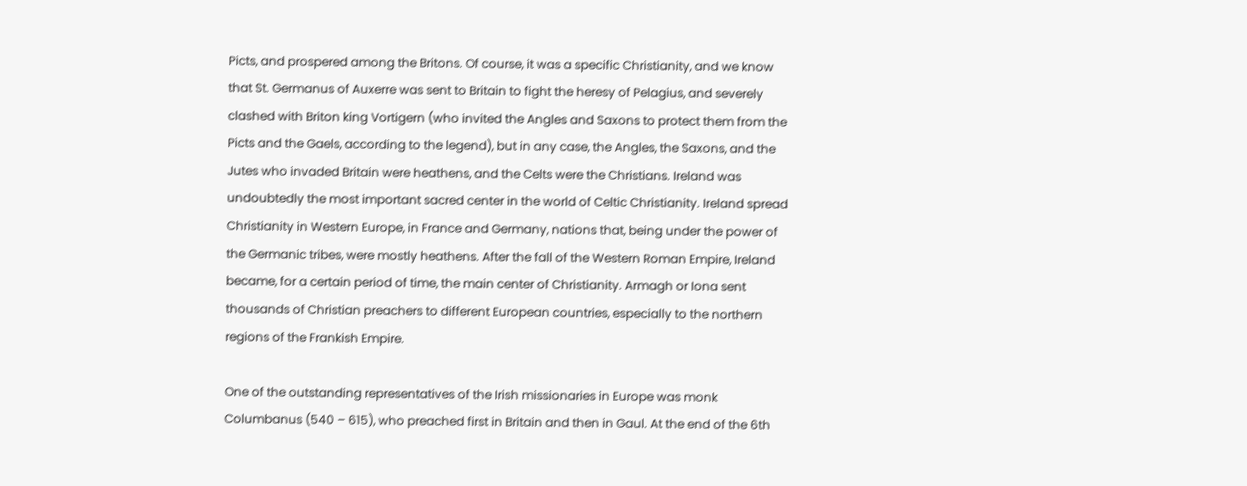Picts, and prospered among the Britons. Of course, it was a specific Christianity, and we know that St. Germanus of Auxerre was sent to Britain to fight the heresy of Pelagius, and severely clashed with Briton king Vortigern (who invited the Angles and Saxons to protect them from the Picts and the Gaels, according to the legend), but in any case, the Angles, the Saxons, and the Jutes who invaded Britain were heathens, and the Celts were the Christians. Ireland was undoubtedly the most important sacred center in the world of Celtic Christianity. Ireland spread Christianity in Western Europe, in France and Germany, nations that, being under the power of the Germanic tribes, were mostly heathens. After the fall of the Western Roman Empire, Ireland became, for a certain period of time, the main center of Christianity. Armagh or Iona sent thousands of Christian preachers to different European countries, especially to the northern regions of the Frankish Empire.

One of the outstanding representatives of the Irish missionaries in Europe was monk Columbanus (540 – 615), who preached first in Britain and then in Gaul. At the end of the 6th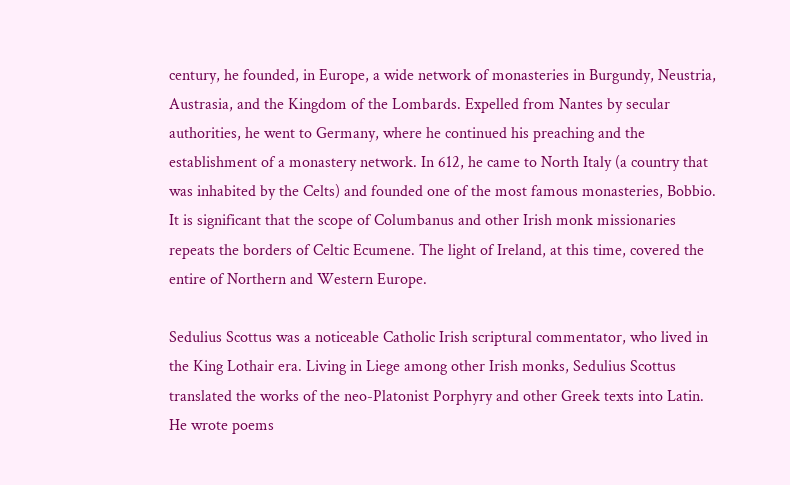century, he founded, in Europe, a wide network of monasteries in Burgundy, Neustria, Austrasia, and the Kingdom of the Lombards. Expelled from Nantes by secular authorities, he went to Germany, where he continued his preaching and the establishment of a monastery network. In 612, he came to North Italy (a country that was inhabited by the Celts) and founded one of the most famous monasteries, Bobbio. It is significant that the scope of Columbanus and other Irish monk missionaries repeats the borders of Celtic Ecumene. The light of Ireland, at this time, covered the entire of Northern and Western Europe.

Sedulius Scottus was a noticeable Catholic Irish scriptural commentator, who lived in the King Lothair era. Living in Liege among other Irish monks, Sedulius Scottus translated the works of the neo-Platonist Porphyry and other Greek texts into Latin. He wrote poems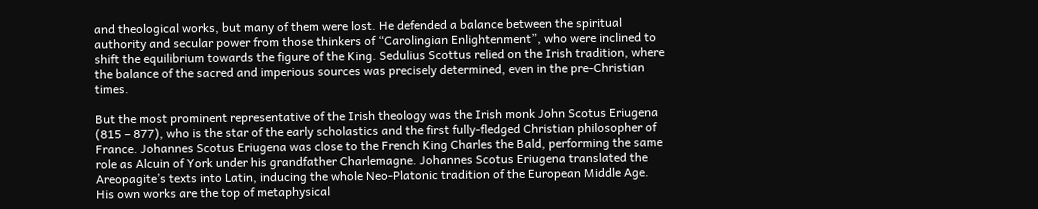and theological works, but many of them were lost. He defended a balance between the spiritual authority and secular power from those thinkers of “Carolingian Enlightenment”, who were inclined to shift the equilibrium towards the figure of the King. Sedulius Scottus relied on the Irish tradition, where the balance of the sacred and imperious sources was precisely determined, even in the pre-Christian times.

But the most prominent representative of the Irish theology was the Irish monk John Scotus Eriugena (815 – 877), who is the star of the early scholastics and the first fully-fledged Christian philosopher of France. Johannes Scotus Eriugena was close to the French King Charles the Bald, performing the same role as Alcuin of York under his grandfather Charlemagne. Johannes Scotus Eriugena translated the Areopagite’s texts into Latin, inducing the whole Neo-Platonic tradition of the European Middle Age. His own works are the top of metaphysical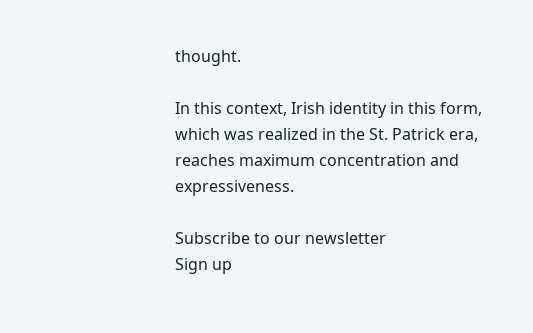thought.

In this context, Irish identity in this form, which was realized in the St. Patrick era, reaches maximum concentration and expressiveness.

Subscribe to our newsletter
Sign up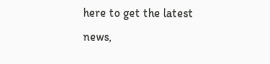here to get the latest news,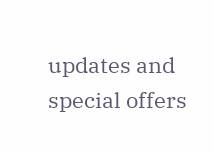updates and special offers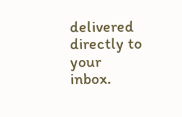delivered directly to your inbox.